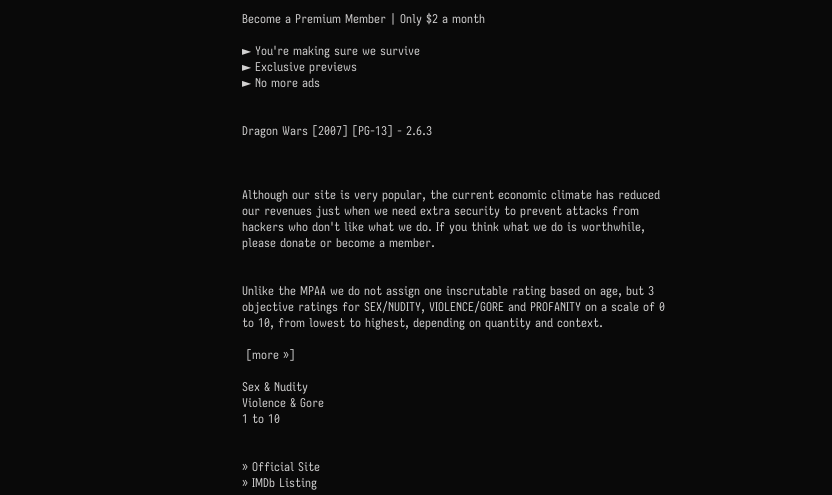Become a Premium Member | Only $2 a month

► You're making sure we survive
► Exclusive previews
► No more ads


Dragon Wars [2007] [PG-13] - 2.6.3



Although our site is very popular, the current economic climate has reduced our revenues just when we need extra security to prevent attacks from hackers who don't like what we do. If you think what we do is worthwhile, please donate or become a member.


Unlike the MPAA we do not assign one inscrutable rating based on age, but 3 objective ratings for SEX/NUDITY, VIOLENCE/GORE and PROFANITY on a scale of 0 to 10, from lowest to highest, depending on quantity and context.

 [more »]

Sex & Nudity
Violence & Gore
1 to 10


» Official Site
» IMDb Listing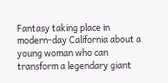Fantasy taking place in modern-day California about a young woman who can transform a legendary giant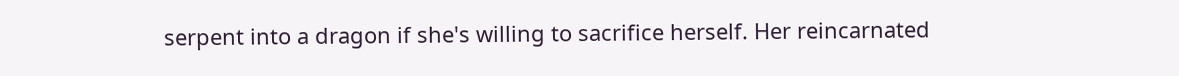serpent into a dragon if she's willing to sacrifice herself. Her reincarnated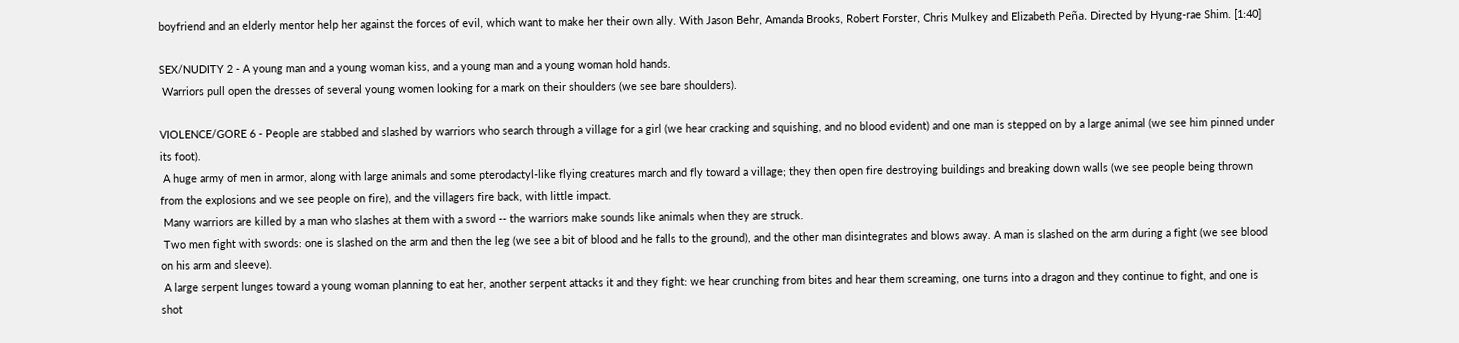boyfriend and an elderly mentor help her against the forces of evil, which want to make her their own ally. With Jason Behr, Amanda Brooks, Robert Forster, Chris Mulkey and Elizabeth Peña. Directed by Hyung-rae Shim. [1:40]

SEX/NUDITY 2 - A young man and a young woman kiss, and a young man and a young woman hold hands.
 Warriors pull open the dresses of several young women looking for a mark on their shoulders (we see bare shoulders).

VIOLENCE/GORE 6 - People are stabbed and slashed by warriors who search through a village for a girl (we hear cracking and squishing, and no blood evident) and one man is stepped on by a large animal (we see him pinned under its foot).
 A huge army of men in armor, along with large animals and some pterodactyl-like flying creatures march and fly toward a village; they then open fire destroying buildings and breaking down walls (we see people being thrown from the explosions and we see people on fire), and the villagers fire back, with little impact.
 Many warriors are killed by a man who slashes at them with a sword -- the warriors make sounds like animals when they are struck.
 Two men fight with swords: one is slashed on the arm and then the leg (we see a bit of blood and he falls to the ground), and the other man disintegrates and blows away. A man is slashed on the arm during a fight (we see blood on his arm and sleeve).
 A large serpent lunges toward a young woman planning to eat her, another serpent attacks it and they fight: we hear crunching from bites and hear them screaming, one turns into a dragon and they continue to fight, and one is shot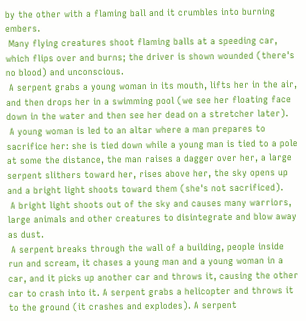by the other with a flaming ball and it crumbles into burning embers.
 Many flying creatures shoot flaming balls at a speeding car, which flips over and burns; the driver is shown wounded (there's no blood) and unconscious.
 A serpent grabs a young woman in its mouth, lifts her in the air, and then drops her in a swimming pool (we see her floating face down in the water and then see her dead on a stretcher later).
 A young woman is led to an altar where a man prepares to sacrifice her: she is tied down while a young man is tied to a pole at some the distance, the man raises a dagger over her, a large serpent slithers toward her, rises above her, the sky opens up and a bright light shoots toward them (she's not sacrificed).
 A bright light shoots out of the sky and causes many warriors, large animals and other creatures to disintegrate and blow away as dust.
 A serpent breaks through the wall of a building, people inside run and scream, it chases a young man and a young woman in a car, and it picks up another car and throws it, causing the other car to crash into it. A serpent grabs a helicopter and throws it to the ground (it crashes and explodes). A serpent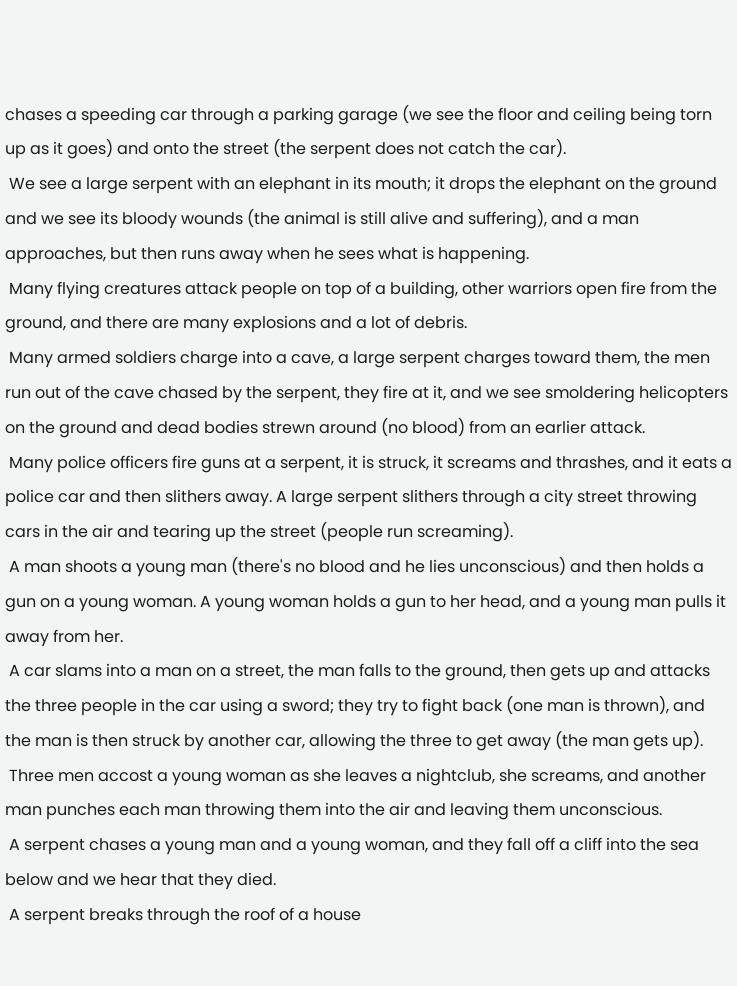chases a speeding car through a parking garage (we see the floor and ceiling being torn up as it goes) and onto the street (the serpent does not catch the car).
 We see a large serpent with an elephant in its mouth; it drops the elephant on the ground and we see its bloody wounds (the animal is still alive and suffering), and a man approaches, but then runs away when he sees what is happening.
 Many flying creatures attack people on top of a building, other warriors open fire from the ground, and there are many explosions and a lot of debris.
 Many armed soldiers charge into a cave, a large serpent charges toward them, the men run out of the cave chased by the serpent, they fire at it, and we see smoldering helicopters on the ground and dead bodies strewn around (no blood) from an earlier attack.
 Many police officers fire guns at a serpent, it is struck, it screams and thrashes, and it eats a police car and then slithers away. A large serpent slithers through a city street throwing cars in the air and tearing up the street (people run screaming).
 A man shoots a young man (there's no blood and he lies unconscious) and then holds a gun on a young woman. A young woman holds a gun to her head, and a young man pulls it away from her.
 A car slams into a man on a street, the man falls to the ground, then gets up and attacks the three people in the car using a sword; they try to fight back (one man is thrown), and the man is then struck by another car, allowing the three to get away (the man gets up).
 Three men accost a young woman as she leaves a nightclub, she screams, and another man punches each man throwing them into the air and leaving them unconscious.
 A serpent chases a young man and a young woman, and they fall off a cliff into the sea below and we hear that they died.
 A serpent breaks through the roof of a house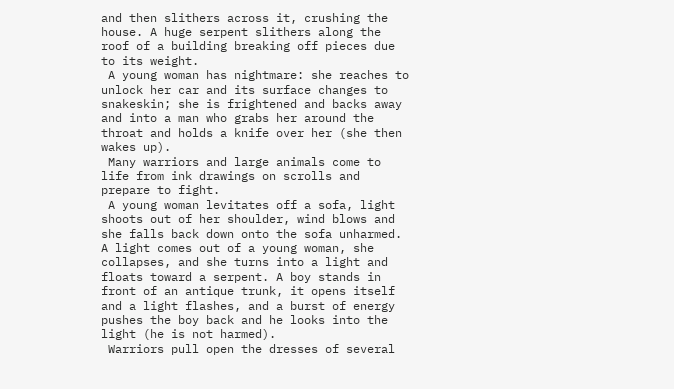and then slithers across it, crushing the house. A huge serpent slithers along the roof of a building breaking off pieces due to its weight.
 A young woman has nightmare: she reaches to unlock her car and its surface changes to snakeskin; she is frightened and backs away and into a man who grabs her around the throat and holds a knife over her (she then wakes up).
 Many warriors and large animals come to life from ink drawings on scrolls and prepare to fight.
 A young woman levitates off a sofa, light shoots out of her shoulder, wind blows and she falls back down onto the sofa unharmed. A light comes out of a young woman, she collapses, and she turns into a light and floats toward a serpent. A boy stands in front of an antique trunk, it opens itself and a light flashes, and a burst of energy pushes the boy back and he looks into the light (he is not harmed).
 Warriors pull open the dresses of several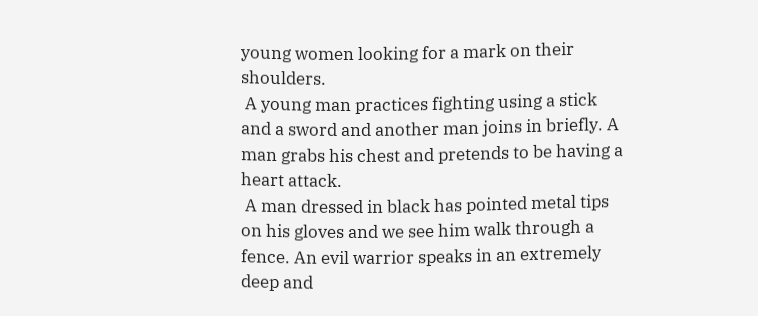young women looking for a mark on their shoulders.
 A young man practices fighting using a stick and a sword and another man joins in briefly. A man grabs his chest and pretends to be having a heart attack.
 A man dressed in black has pointed metal tips on his gloves and we see him walk through a fence. An evil warrior speaks in an extremely deep and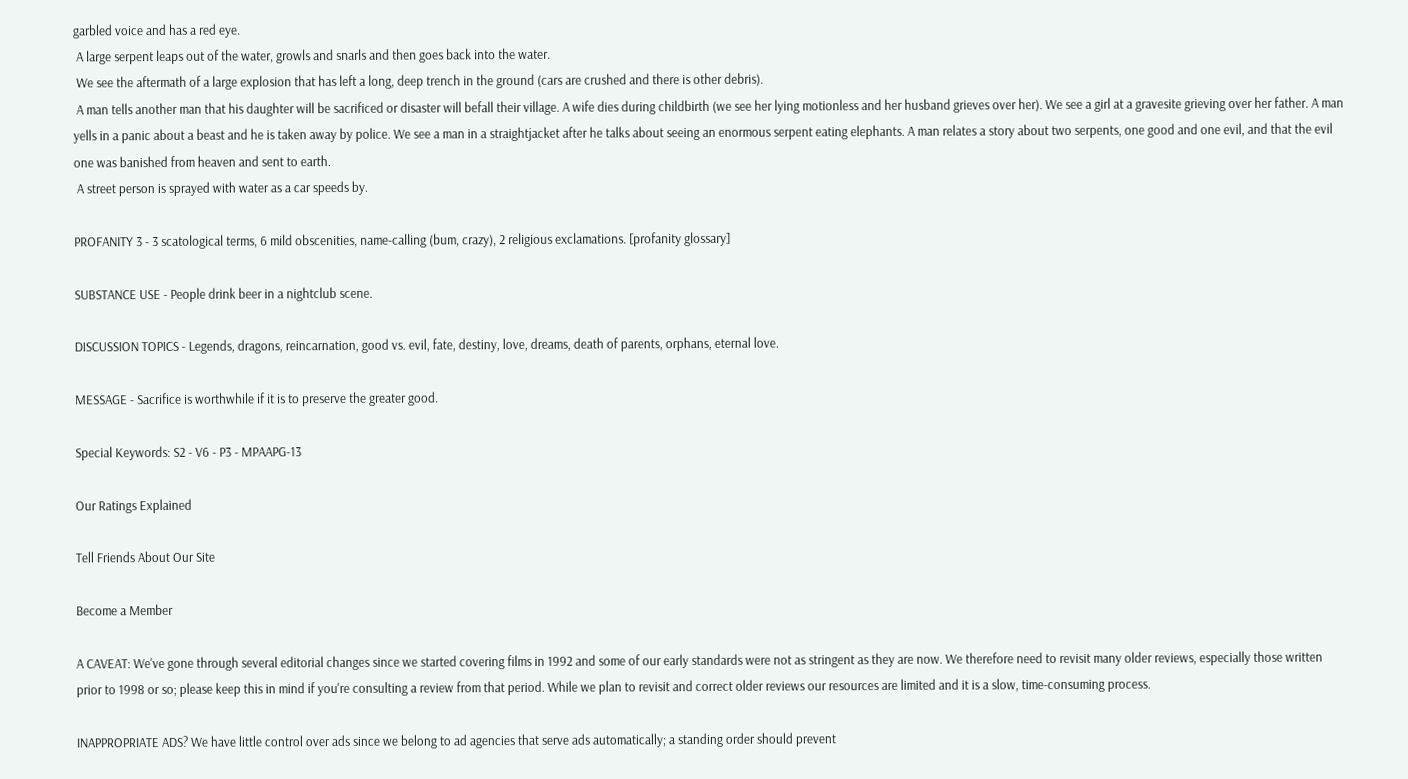garbled voice and has a red eye.
 A large serpent leaps out of the water, growls and snarls and then goes back into the water.
 We see the aftermath of a large explosion that has left a long, deep trench in the ground (cars are crushed and there is other debris).
 A man tells another man that his daughter will be sacrificed or disaster will befall their village. A wife dies during childbirth (we see her lying motionless and her husband grieves over her). We see a girl at a gravesite grieving over her father. A man yells in a panic about a beast and he is taken away by police. We see a man in a straightjacket after he talks about seeing an enormous serpent eating elephants. A man relates a story about two serpents, one good and one evil, and that the evil one was banished from heaven and sent to earth.
 A street person is sprayed with water as a car speeds by.

PROFANITY 3 - 3 scatological terms, 6 mild obscenities, name-calling (bum, crazy), 2 religious exclamations. [profanity glossary]

SUBSTANCE USE - People drink beer in a nightclub scene.

DISCUSSION TOPICS - Legends, dragons, reincarnation, good vs. evil, fate, destiny, love, dreams, death of parents, orphans, eternal love.

MESSAGE - Sacrifice is worthwhile if it is to preserve the greater good.

Special Keywords: S2 - V6 - P3 - MPAAPG-13

Our Ratings Explained

Tell Friends About Our Site

Become a Member

A CAVEAT: We've gone through several editorial changes since we started covering films in 1992 and some of our early standards were not as stringent as they are now. We therefore need to revisit many older reviews, especially those written prior to 1998 or so; please keep this in mind if you're consulting a review from that period. While we plan to revisit and correct older reviews our resources are limited and it is a slow, time-consuming process.

INAPPROPRIATE ADS? We have little control over ads since we belong to ad agencies that serve ads automatically; a standing order should prevent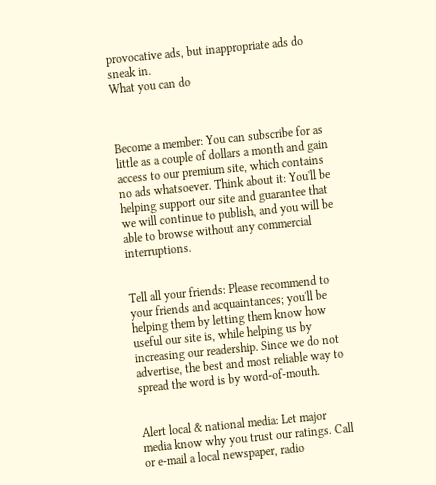provocative ads, but inappropriate ads do sneak in.
What you can do



Become a member: You can subscribe for as little as a couple of dollars a month and gain access to our premium site, which contains no ads whatsoever. Think about it: You'll be helping support our site and guarantee that we will continue to publish, and you will be able to browse without any commercial interruptions.


Tell all your friends: Please recommend to your friends and acquaintances; you'll be helping them by letting them know how useful our site is, while helping us by increasing our readership. Since we do not advertise, the best and most reliable way to spread the word is by word-of-mouth.


Alert local & national media: Let major media know why you trust our ratings. Call or e-mail a local newspaper, radio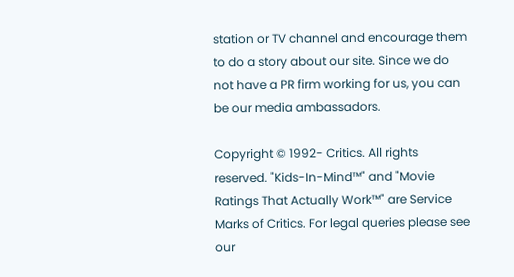station or TV channel and encourage them to do a story about our site. Since we do not have a PR firm working for us, you can be our media ambassadors.

Copyright © 1992- Critics. All rights reserved. "Kids-In-Mind™" and "Movie Ratings That Actually Work™" are Service Marks of Critics. For legal queries please see our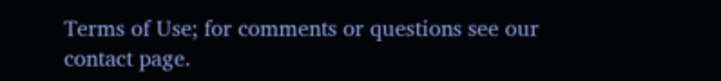Terms of Use; for comments or questions see our contact page.